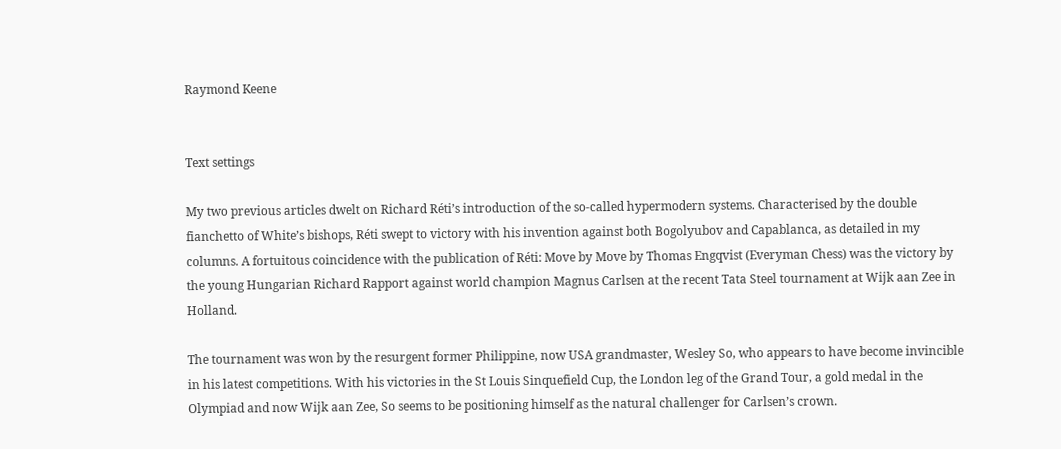Raymond Keene


Text settings

My two previous articles dwelt on Richard Réti’s introduction of the so-called hypermodern systems. Characterised by the double fianchetto of White’s bishops, Réti swept to victory with his invention against both Bogolyubov and Capablanca, as detailed in my columns. A fortuitous coincidence with the publication of Réti: Move by Move by Thomas Engqvist (Everyman Chess) was the victory by the young Hungarian Richard Rapport against world champion Magnus Carlsen at the recent Tata Steel tournament at Wijk aan Zee in Holland.

The tournament was won by the resurgent former Philippine, now USA grandmaster, Wesley So, who appears to have become invincible in his latest competitions. With his victories in the St Louis Sinquefield Cup, the London leg of the Grand Tour, a gold medal in the Olympiad and now Wijk aan Zee, So seems to be positioning himself as the natural challenger for Carlsen’s crown.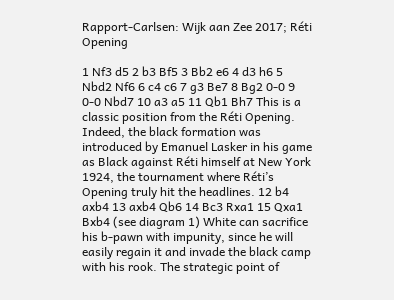Rapport-Carlsen: Wijk aan Zee 2017; Réti Opening

1 Nf3 d5 2 b3 Bf5 3 Bb2 e6 4 d3 h6 5 Nbd2 Nf6 6 c4 c6 7 g3 Be7 8 Bg2 0-0 9 0-0 Nbd7 10 a3 a5 11 Qb1 Bh7 This is a classic position from the Réti Opening. Indeed, the black formation was introduced by Emanuel Lasker in his game as Black against Réti himself at New York 1924, the tournament where Réti’s Opening truly hit the headlines. 12 b4 axb4 13 axb4 Qb6 14 Bc3 Rxa1 15 Qxa1 Bxb4 (see diagram 1) White can sacrifice his b-pawn with impunity, since he will easily regain it and invade the black camp with his rook. The strategic point of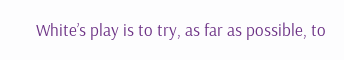White’s play is to try, as far as possible, to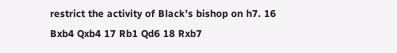restrict the activity of Black’s bishop on h7. 16 Bxb4 Qxb4 17 Rb1 Qd6 18 Rxb7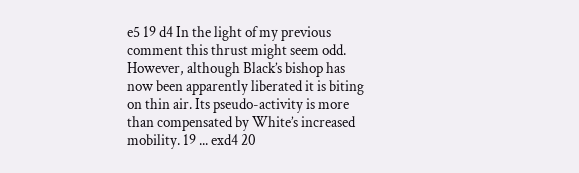e5 19 d4 In the light of my previous comment this thrust might seem odd. However, although Black’s bishop has now been apparently liberated it is biting on thin air. Its pseudo-activity is more than compensated by White’s increased mobility. 19 ... exd4 20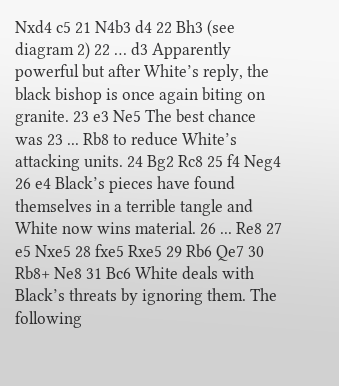Nxd4 c5 21 N4b3 d4 22 Bh3 (see diagram 2) 22 … d3 Apparently powerful but after White’s reply, the black bishop is once again biting on granite. 23 e3 Ne5 The best chance was 23 ... Rb8 to reduce White’s attacking units. 24 Bg2 Rc8 25 f4 Neg4 26 e4 Black’s pieces have found themselves in a terrible tangle and White now wins material. 26 ... Re8 27 e5 Nxe5 28 fxe5 Rxe5 29 Rb6 Qe7 30 Rb8+ Ne8 31 Bc6 White deals with Black’s threats by ignoring them. The following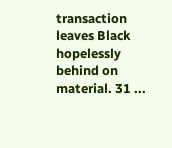transaction leaves Black hopelessly behind on material. 31 ...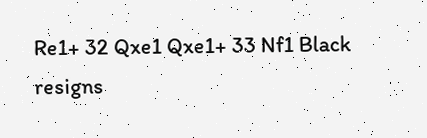Re1+ 32 Qxe1 Qxe1+ 33 Nf1 Black resigns